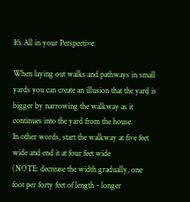It's All in your Perspective:

When laying out walks and pathways in small yards you can create an illusion that the yard is bigger by narrowing the walkway as it continues into the yard from the house.
In other words, start the walkway at five feet wide and end it at four feet wide
(NOTE: decrease the width gradually, one foot per forty feet of length - longer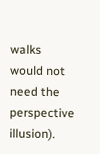walks would not need the perspective illusion).